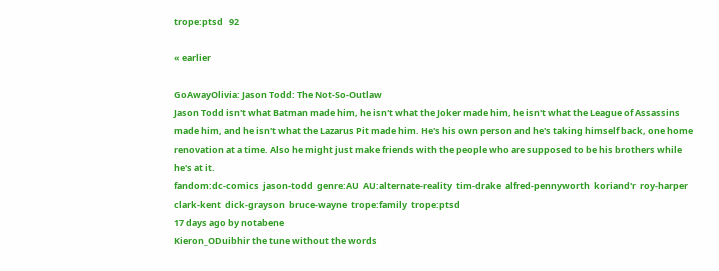trope:ptsd   92

« earlier

GoAwayOlivia: Jason Todd: The Not-So-Outlaw
Jason Todd isn't what Batman made him, he isn't what the Joker made him, he isn't what the League of Assassins made him, and he isn't what the Lazarus Pit made him. He's his own person and he's taking himself back, one home renovation at a time. Also he might just make friends with the people who are supposed to be his brothers while he's at it.
fandom:dc-comics  jason-todd  genre:AU  AU:alternate-reality  tim-drake  alfred-pennyworth  koriand'r  roy-harper  clark-kent  dick-grayson  bruce-wayne  trope:family  trope:ptsd
17 days ago by notabene
Kieron_ODuibhir the tune without the words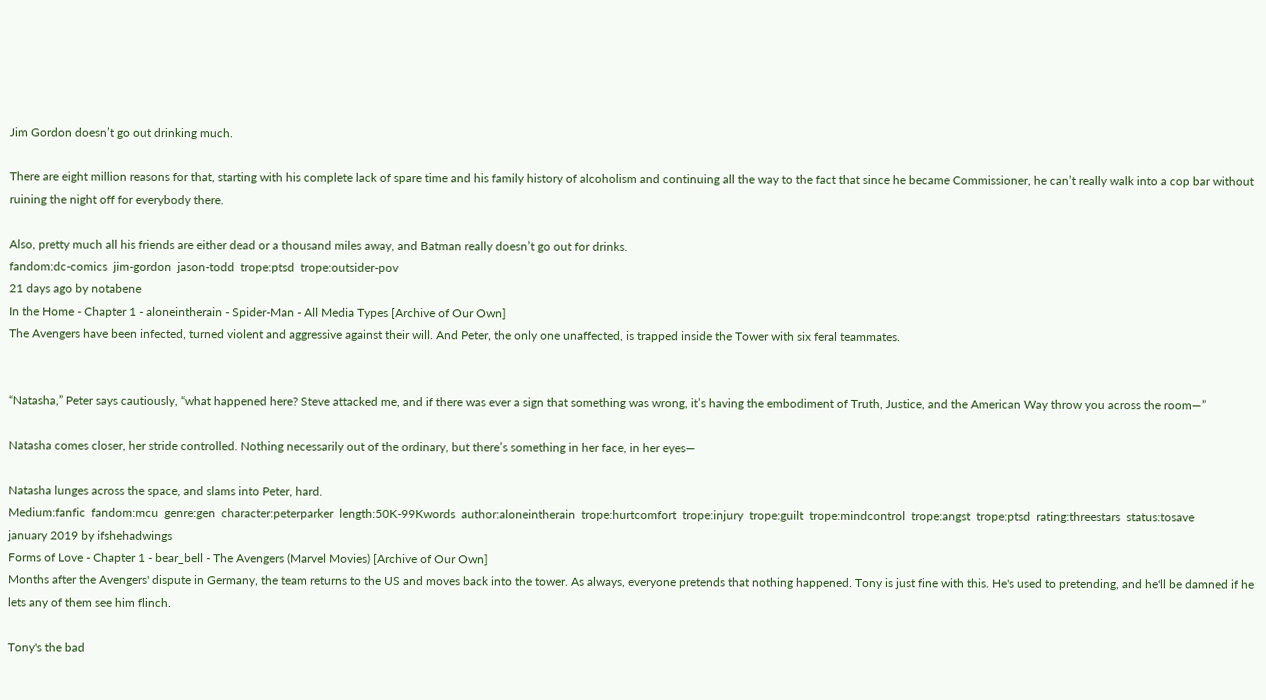Jim Gordon doesn’t go out drinking much.

There are eight million reasons for that, starting with his complete lack of spare time and his family history of alcoholism and continuing all the way to the fact that since he became Commissioner, he can’t really walk into a cop bar without ruining the night off for everybody there.

Also, pretty much all his friends are either dead or a thousand miles away, and Batman really doesn’t go out for drinks.
fandom:dc-comics  jim-gordon  jason-todd  trope:ptsd  trope:outsider-pov
21 days ago by notabene
In the Home - Chapter 1 - aloneintherain - Spider-Man - All Media Types [Archive of Our Own]
The Avengers have been infected, turned violent and aggressive against their will. And Peter, the only one unaffected, is trapped inside the Tower with six feral teammates.


“Natasha,” Peter says cautiously, “what happened here? Steve attacked me, and if there was ever a sign that something was wrong, it’s having the embodiment of Truth, Justice, and the American Way throw you across the room—”

Natasha comes closer, her stride controlled. Nothing necessarily out of the ordinary, but there’s something in her face, in her eyes—

Natasha lunges across the space, and slams into Peter, hard.
Medium:fanfic  fandom:mcu  genre:gen  character:peterparker  length:50K-99Kwords  author:aloneintherain  trope:hurtcomfort  trope:injury  trope:guilt  trope:mindcontrol  trope:angst  trope:ptsd  rating:threestars  status:tosave
january 2019 by ifshehadwings
Forms of Love - Chapter 1 - bear_bell - The Avengers (Marvel Movies) [Archive of Our Own]
Months after the Avengers' dispute in Germany, the team returns to the US and moves back into the tower. As always, everyone pretends that nothing happened. Tony is just fine with this. He's used to pretending, and he'll be damned if he lets any of them see him flinch.

Tony's the bad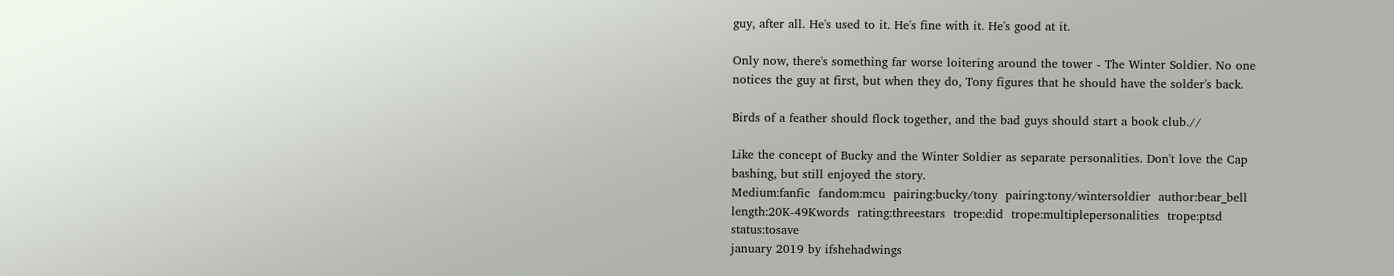guy, after all. He's used to it. He's fine with it. He's good at it.

Only now, there's something far worse loitering around the tower - The Winter Soldier. No one notices the guy at first, but when they do, Tony figures that he should have the solder's back.

Birds of a feather should flock together, and the bad guys should start a book club.//

Like the concept of Bucky and the Winter Soldier as separate personalities. Don't love the Cap bashing, but still enjoyed the story.
Medium:fanfic  fandom:mcu  pairing:bucky/tony  pairing:tony/wintersoldier  author:bear_bell  length:20K-49Kwords  rating:threestars  trope:did  trope:multiplepersonalities  trope:ptsd  status:tosave
january 2019 by ifshehadwings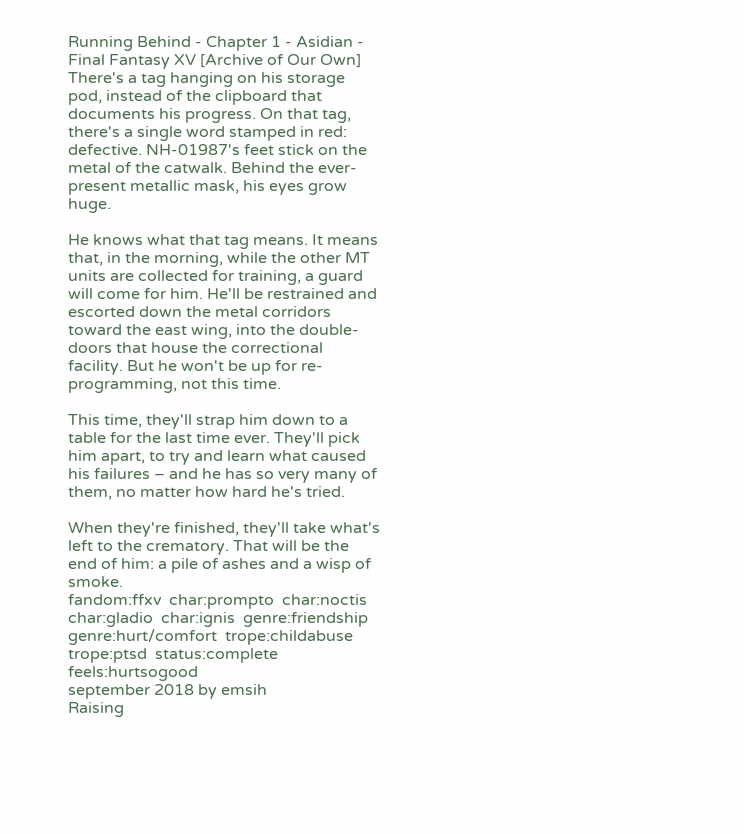Running Behind - Chapter 1 - Asidian - Final Fantasy XV [Archive of Our Own]
There's a tag hanging on his storage pod, instead of the clipboard that documents his progress. On that tag, there's a single word stamped in red: defective. NH-01987's feet stick on the metal of the catwalk. Behind the ever-present metallic mask, his eyes grow huge.

He knows what that tag means. It means that, in the morning, while the other MT units are collected for training, a guard will come for him. He'll be restrained and escorted down the metal corridors toward the east wing, into the double-doors that house the correctional facility. But he won't be up for re-programming, not this time.

This time, they'll strap him down to a table for the last time ever. They'll pick him apart, to try and learn what caused his failures – and he has so very many of them, no matter how hard he's tried.

When they're finished, they'll take what's left to the crematory. That will be the end of him: a pile of ashes and a wisp of smoke.
fandom:ffxv  char:prompto  char:noctis  char:gladio  char:ignis  genre:friendship  genre:hurt/comfort  trope:childabuse  trope:ptsd  status:complete  feels:hurtsogood
september 2018 by emsih
Raising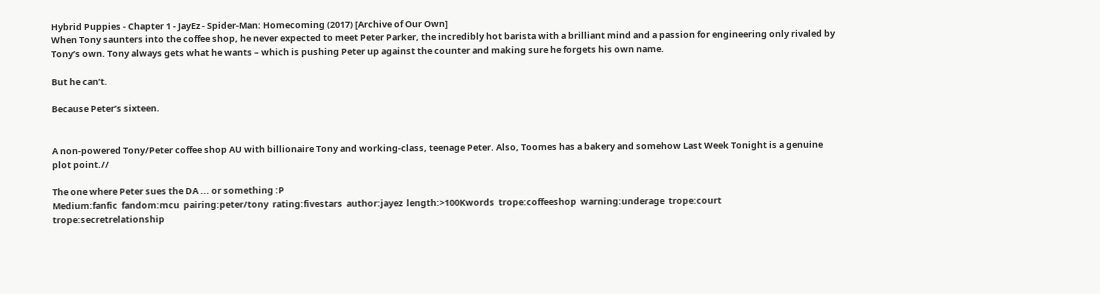Hybrid Puppies - Chapter 1 - JayEz - Spider-Man: Homecoming (2017) [Archive of Our Own]
When Tony saunters into the coffee shop, he never expected to meet Peter Parker, the incredibly hot barista with a brilliant mind and a passion for engineering only rivaled by Tony’s own. Tony always gets what he wants – which is pushing Peter up against the counter and making sure he forgets his own name.

But he can’t.

Because Peter’s sixteen.


A non-powered Tony/Peter coffee shop AU with billionaire Tony and working-class, teenage Peter. Also, Toomes has a bakery and somehow Last Week Tonight is a genuine plot point.//

The one where Peter sues the DA ... or something :P
Medium:fanfic  fandom:mcu  pairing:peter/tony  rating:fivestars  author:jayez  length:>100Kwords  trope:coffeeshop  warning:underage  trope:court  trope:secretrelationship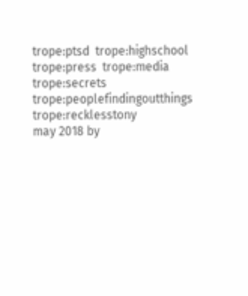trope:ptsd  trope:highschool  trope:press  trope:media  trope:secrets  trope:peoplefindingoutthings  trope:recklesstony
may 2018 by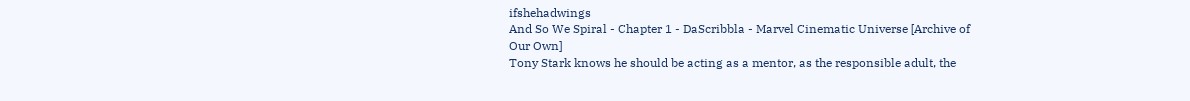ifshehadwings
And So We Spiral - Chapter 1 - DaScribbla - Marvel Cinematic Universe [Archive of Our Own]
Tony Stark knows he should be acting as a mentor, as the responsible adult, the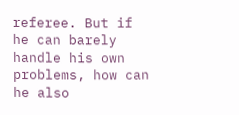referee. But if he can barely handle his own problems, how can he also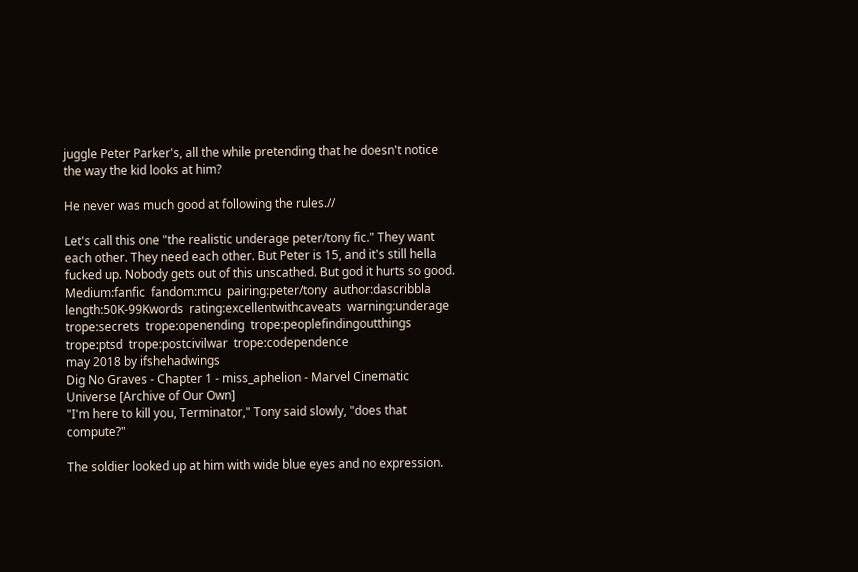juggle Peter Parker's, all the while pretending that he doesn't notice the way the kid looks at him?

He never was much good at following the rules.//

Let's call this one "the realistic underage peter/tony fic." They want each other. They need each other. But Peter is 15, and it's still hella fucked up. Nobody gets out of this unscathed. But god it hurts so good.
Medium:fanfic  fandom:mcu  pairing:peter/tony  author:dascribbla  length:50K-99Kwords  rating:excellentwithcaveats  warning:underage  trope:secrets  trope:openending  trope:peoplefindingoutthings  trope:ptsd  trope:postcivilwar  trope:codependence
may 2018 by ifshehadwings
Dig No Graves - Chapter 1 - miss_aphelion - Marvel Cinematic Universe [Archive of Our Own]
"I'm here to kill you, Terminator," Tony said slowly, "does that compute?"

The soldier looked up at him with wide blue eyes and no expression.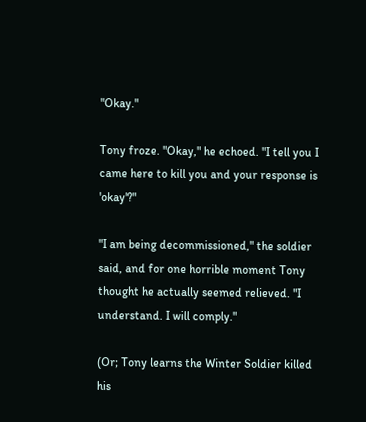"Okay."

Tony froze. "Okay," he echoed. "I tell you I came here to kill you and your response is 'okay'?"

"I am being decommissioned," the soldier said, and for one horrible moment Tony thought he actually seemed relieved. "I understand. I will comply."

(Or; Tony learns the Winter Soldier killed his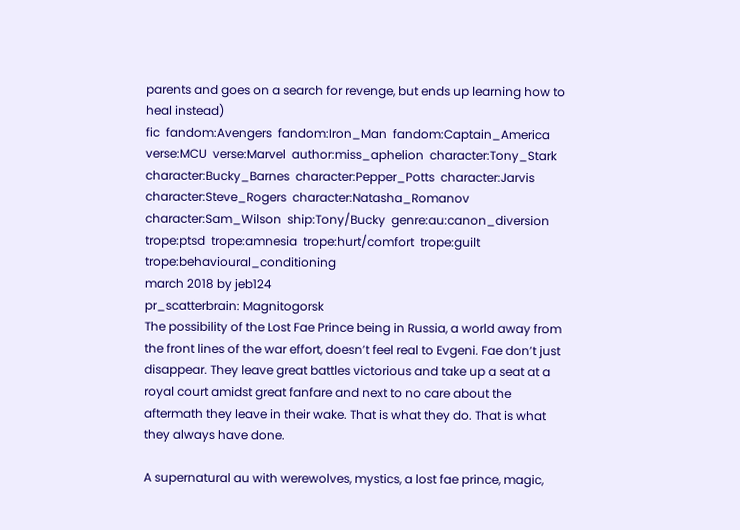parents and goes on a search for revenge, but ends up learning how to heal instead)
fic  fandom:Avengers  fandom:Iron_Man  fandom:Captain_America  verse:MCU  verse:Marvel  author:miss_aphelion  character:Tony_Stark  character:Bucky_Barnes  character:Pepper_Potts  character:Jarvis  character:Steve_Rogers  character:Natasha_Romanov  character:Sam_Wilson  ship:Tony/Bucky  genre:au:canon_diversion  trope:ptsd  trope:amnesia  trope:hurt/comfort  trope:guilt  trope:behavioural_conditioning
march 2018 by jeb124
pr_scatterbrain: Magnitogorsk
The possibility of the Lost Fae Prince being in Russia, a world away from the front lines of the war effort, doesn’t feel real to Evgeni. Fae don’t just disappear. They leave great battles victorious and take up a seat at a royal court amidst great fanfare and next to no care about the aftermath they leave in their wake. That is what they do. That is what they always have done.

A supernatural au with werewolves, mystics, a lost fae prince, magic,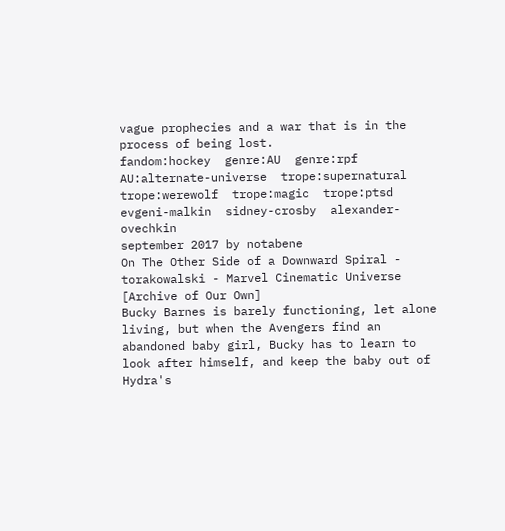vague prophecies and a war that is in the process of being lost.
fandom:hockey  genre:AU  genre:rpf  AU:alternate-universe  trope:supernatural  trope:werewolf  trope:magic  trope:ptsd  evgeni-malkin  sidney-crosby  alexander-ovechkin
september 2017 by notabene
On The Other Side of a Downward Spiral - torakowalski - Marvel Cinematic Universe [Archive of Our Own]
Bucky Barnes is barely functioning, let alone living, but when the Avengers find an abandoned baby girl, Bucky has to learn to look after himself, and keep the baby out of Hydra's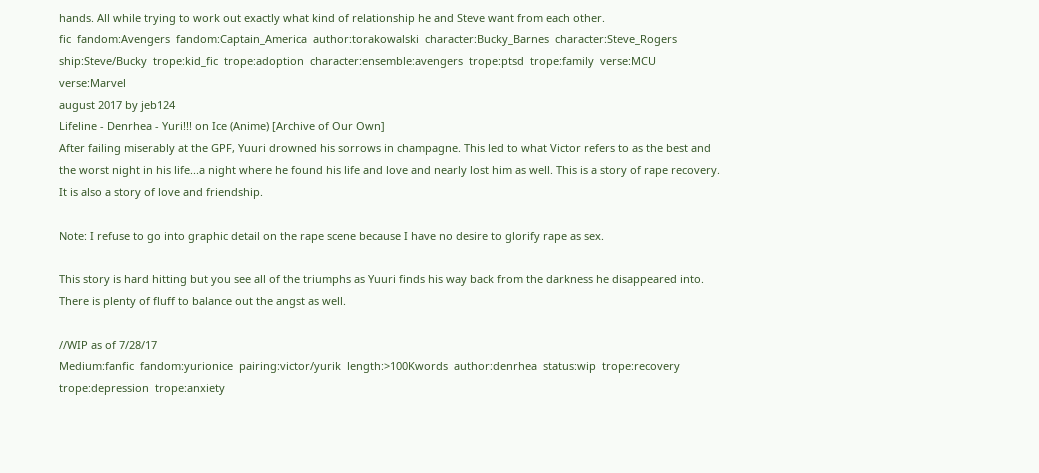hands. All while trying to work out exactly what kind of relationship he and Steve want from each other.
fic  fandom:Avengers  fandom:Captain_America  author:torakowalski  character:Bucky_Barnes  character:Steve_Rogers  ship:Steve/Bucky  trope:kid_fic  trope:adoption  character:ensemble:avengers  trope:ptsd  trope:family  verse:MCU  verse:Marvel
august 2017 by jeb124
Lifeline - Denrhea - Yuri!!! on Ice (Anime) [Archive of Our Own]
After failing miserably at the GPF, Yuuri drowned his sorrows in champagne. This led to what Victor refers to as the best and the worst night in his life...a night where he found his life and love and nearly lost him as well. This is a story of rape recovery. It is also a story of love and friendship.

Note: I refuse to go into graphic detail on the rape scene because I have no desire to glorify rape as sex.

This story is hard hitting but you see all of the triumphs as Yuuri finds his way back from the darkness he disappeared into. There is plenty of fluff to balance out the angst as well.

//WIP as of 7/28/17
Medium:fanfic  fandom:yurionice  pairing:victor/yurik  length:>100Kwords  author:denrhea  status:wip  trope:recovery  trope:depression  trope:anxiety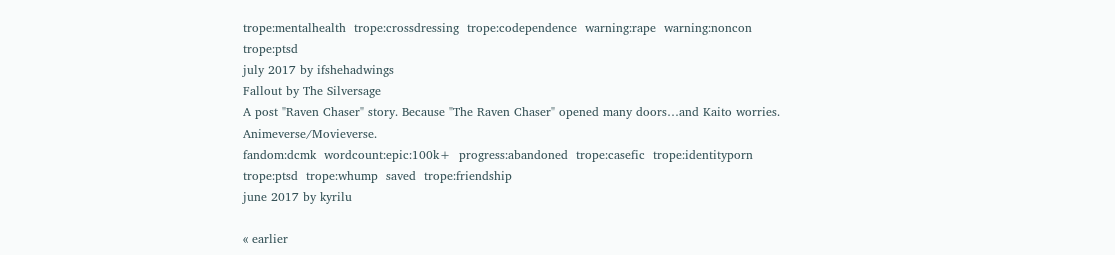trope:mentalhealth  trope:crossdressing  trope:codependence  warning:rape  warning:noncon  trope:ptsd
july 2017 by ifshehadwings
Fallout by The Silversage
A post "Raven Chaser" story. Because "The Raven Chaser" opened many doors…and Kaito worries. Animeverse/Movieverse.
fandom:dcmk  wordcount:epic:100k+  progress:abandoned  trope:casefic  trope:identityporn  trope:ptsd  trope:whump  saved  trope:friendship
june 2017 by kyrilu

« earlier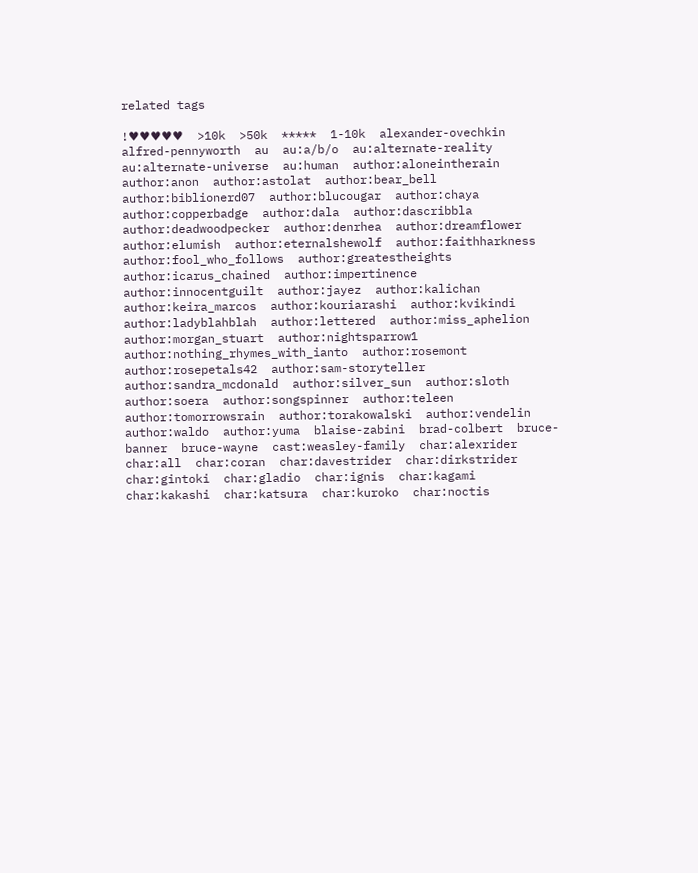related tags

!♥♥♥♥♥  >10k  >50k  *****  1-10k  alexander-ovechkin  alfred-pennyworth  au  au:a/b/o  au:alternate-reality  au:alternate-universe  au:human  author:aloneintherain  author:anon  author:astolat  author:bear_bell  author:biblionerd07  author:blucougar  author:chaya  author:copperbadge  author:dala  author:dascribbla  author:deadwoodpecker  author:denrhea  author:dreamflower  author:elumish  author:eternalshewolf  author:faithharkness  author:fool_who_follows  author:greatestheights  author:icarus_chained  author:impertinence  author:innocentguilt  author:jayez  author:kalichan  author:keira_marcos  author:kouriarashi  author:kvikindi  author:ladyblahblah  author:lettered  author:miss_aphelion  author:morgan_stuart  author:nightsparrow1  author:nothing_rhymes_with_ianto  author:rosemont  author:rosepetals42  author:sam-storyteller  author:sandra_mcdonald  author:silver_sun  author:sloth  author:soera  author:songspinner  author:teleen  author:tomorrowsrain  author:torakowalski  author:vendelin  author:waldo  author:yuma  blaise-zabini  brad-colbert  bruce-banner  bruce-wayne  cast:weasley-family  char:alexrider  char:all  char:coran  char:davestrider  char:dirkstrider  char:gintoki  char:gladio  char:ignis  char:kagami  char:kakashi  char:katsura  char:kuroko  char:noctis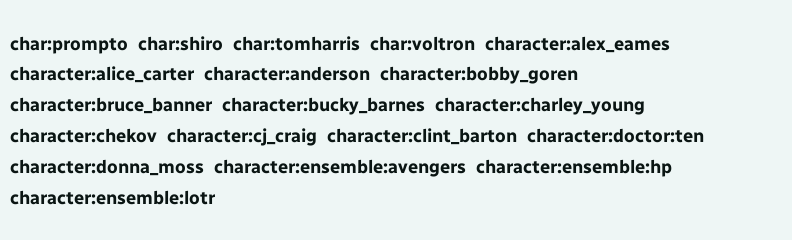char:prompto  char:shiro  char:tomharris  char:voltron  character:alex_eames  character:alice_carter  character:anderson  character:bobby_goren  character:bruce_banner  character:bucky_barnes  character:charley_young  character:chekov  character:cj_craig  character:clint_barton  character:doctor:ten  character:donna_moss  character:ensemble:avengers  character:ensemble:hp  character:ensemble:lotr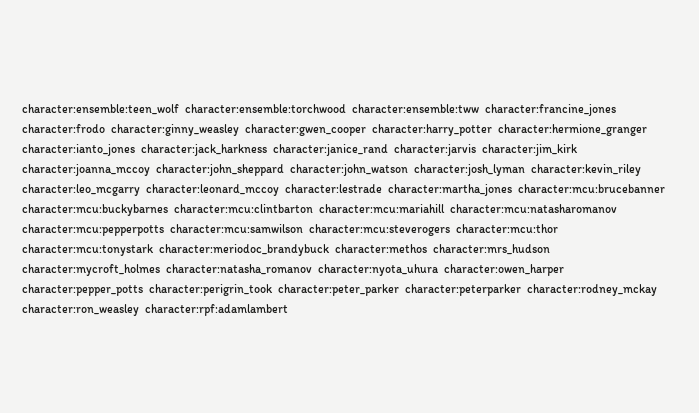character:ensemble:teen_wolf  character:ensemble:torchwood  character:ensemble:tww  character:francine_jones  character:frodo  character:ginny_weasley  character:gwen_cooper  character:harry_potter  character:hermione_granger  character:ianto_jones  character:jack_harkness  character:janice_rand  character:jarvis  character:jim_kirk  character:joanna_mccoy  character:john_sheppard  character:john_watson  character:josh_lyman  character:kevin_riley  character:leo_mcgarry  character:leonard_mccoy  character:lestrade  character:martha_jones  character:mcu:brucebanner  character:mcu:buckybarnes  character:mcu:clintbarton  character:mcu:mariahill  character:mcu:natasharomanov  character:mcu:pepperpotts  character:mcu:samwilson  character:mcu:steverogers  character:mcu:thor  character:mcu:tonystark  character:meriodoc_brandybuck  character:methos  character:mrs_hudson  character:mycroft_holmes  character:natasha_romanov  character:nyota_uhura  character:owen_harper  character:pepper_potts  character:perigrin_took  character:peter_parker  character:peterparker  character:rodney_mckay  character:ron_weasley  character:rpf:adamlambert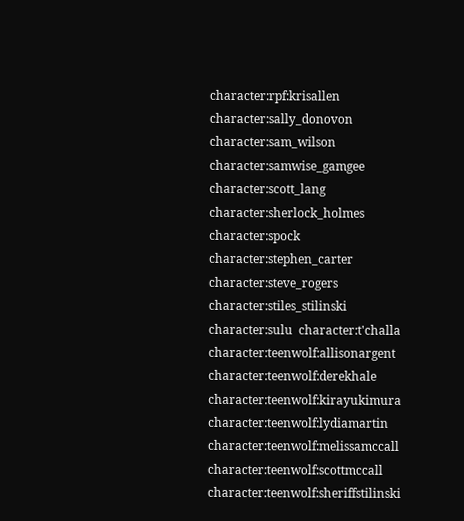character:rpf:krisallen  character:sally_donovon  character:sam_wilson  character:samwise_gamgee  character:scott_lang  character:sherlock_holmes  character:spock  character:stephen_carter  character:steve_rogers  character:stiles_stilinski  character:sulu  character:t'challa  character:teenwolf:allisonargent  character:teenwolf:derekhale  character:teenwolf:kirayukimura  character:teenwolf:lydiamartin  character:teenwolf:melissamccall  character:teenwolf:scottmccall  character:teenwolf:sheriffstilinski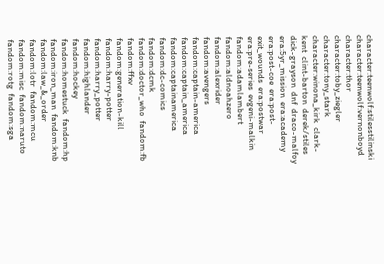character:teenwolf:stilesstilinski  character:teenwolf:vernonboyd  character:thor  character:toby_ziegler  character:tony_stark  character:winona_kirk  clark-kent  clint-barton  derek/stiles  dick-grayson  dnf  draco-malfoy  era:5yr_mission  era:academy  era:post-coe  era:post-exit_wounds  era:postwar  era:pre-series  evgeni-malkin  fandom:adamlambert  fandom:aldnoahzero  fandom:alexrider  fandom:avengers  fandom:captain-america  fandom:captain_america  fandom:captainamerica  fandom:dc-comics  fandom:dcmk  fandom:doctor_who  fandom:fb  fandom:ffxv  fandom:generation-kill  fandom:harry-potter  fandom:harry_potter  fandom:highlander  fandom:hockey  fandom:homestuck  fandom:hp  fandom:iron_man  fandom:knb  fandom:law_&_order  fandom:lotr  fandom:mcu  fandom:misc  fandom:naruto  fandom:rotg  fandom:sga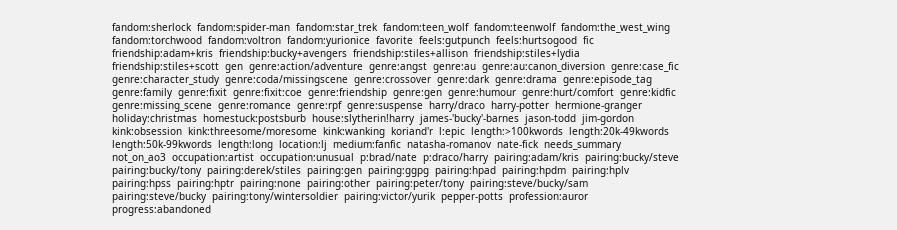fandom:sherlock  fandom:spider-man  fandom:star_trek  fandom:teen_wolf  fandom:teenwolf  fandom:the_west_wing  fandom:torchwood  fandom:voltron  fandom:yurionice  favorite  feels:gutpunch  feels:hurtsogood  fic  friendship:adam+kris  friendship:bucky+avengers  friendship:stiles+allison  friendship:stiles+lydia  friendship:stiles+scott  gen  genre:action/adventure  genre:angst  genre:au  genre:au:canon_diversion  genre:case_fic  genre:character_study  genre:coda/missingscene  genre:crossover  genre:dark  genre:drama  genre:episode_tag  genre:family  genre:fixit  genre:fixit:coe  genre:friendship  genre:gen  genre:humour  genre:hurt/comfort  genre:kidfic  genre:missing_scene  genre:romance  genre:rpf  genre:suspense  harry/draco  harry-potter  hermione-granger  holiday:christmas  homestuck:postsburb  house:slytherin!harry  james-'bucky'-barnes  jason-todd  jim-gordon  kink:obsession  kink:threesome/moresome  kink:wanking  koriand'r  l:epic  length:>100kwords  length:20k-49kwords  length:50k-99kwords  length:long  location:lj  medium:fanfic  natasha-romanov  nate-fick  needs_summary  not_on_ao3  occupation:artist  occupation:unusual  p:brad/nate  p:draco/harry  pairing:adam/kris  pairing:bucky/steve  pairing:bucky/tony  pairing:derek/stiles  pairing:gen  pairing:ggpg  pairing:hpad  pairing:hpdm  pairing:hplv  pairing:hpss  pairing:hptr  pairing:none  pairing:other  pairing:peter/tony  pairing:steve/bucky/sam  pairing:steve/bucky  pairing:tony/wintersoldier  pairing:victor/yurik  pepper-potts  profession:auror  progress:abandoned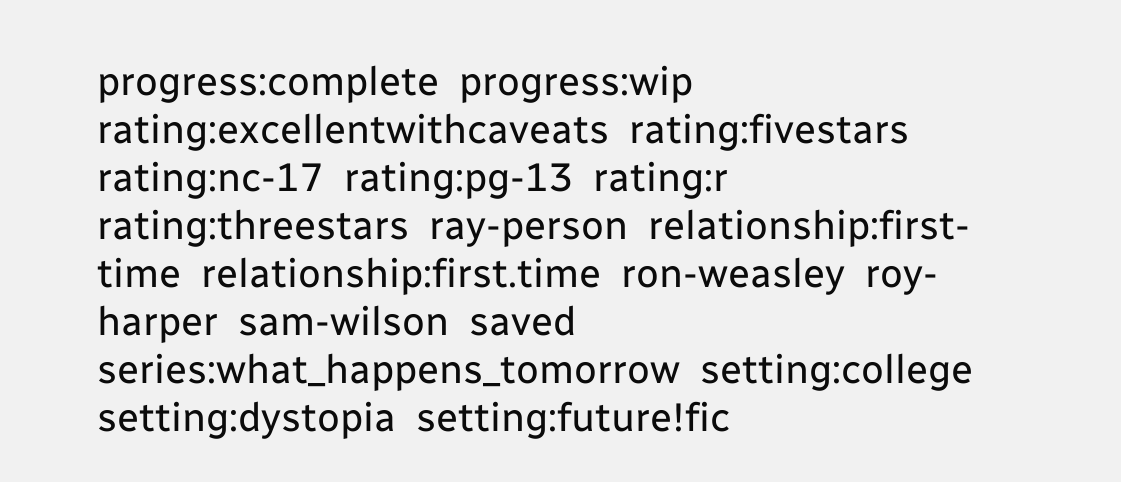progress:complete  progress:wip  rating:excellentwithcaveats  rating:fivestars  rating:nc-17  rating:pg-13  rating:r  rating:threestars  ray-person  relationship:first-time  relationship:first.time  ron-weasley  roy-harper  sam-wilson  saved  series:what_happens_tomorrow  setting:college  setting:dystopia  setting:future!fic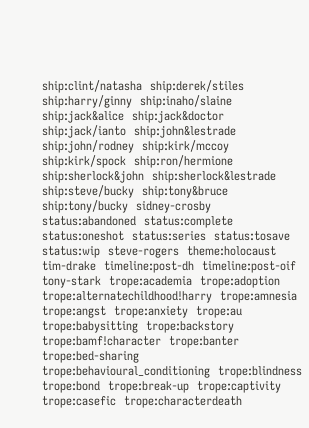ship:clint/natasha  ship:derek/stiles  ship:harry/ginny  ship:inaho/slaine  ship:jack&alice  ship:jack&doctor  ship:jack/ianto  ship:john&lestrade  ship:john/rodney  ship:kirk/mccoy  ship:kirk/spock  ship:ron/hermione  ship:sherlock&john  ship:sherlock&lestrade  ship:steve/bucky  ship:tony&bruce  ship:tony/bucky  sidney-crosby  status:abandoned  status:complete  status:oneshot  status:series  status:tosave  status:wip  steve-rogers  theme:holocaust  tim-drake  timeline:post-dh  timeline:post-oif  tony-stark  trope:academia  trope:adoption  trope:alternatechildhood!harry  trope:amnesia  trope:angst  trope:anxiety  trope:au  trope:babysitting  trope:backstory  trope:bamf!character  trope:banter  trope:bed-sharing  trope:behavioural_conditioning  trope:blindness  trope:bond  trope:break-up  trope:captivity  trope:casefic  trope:characterdeath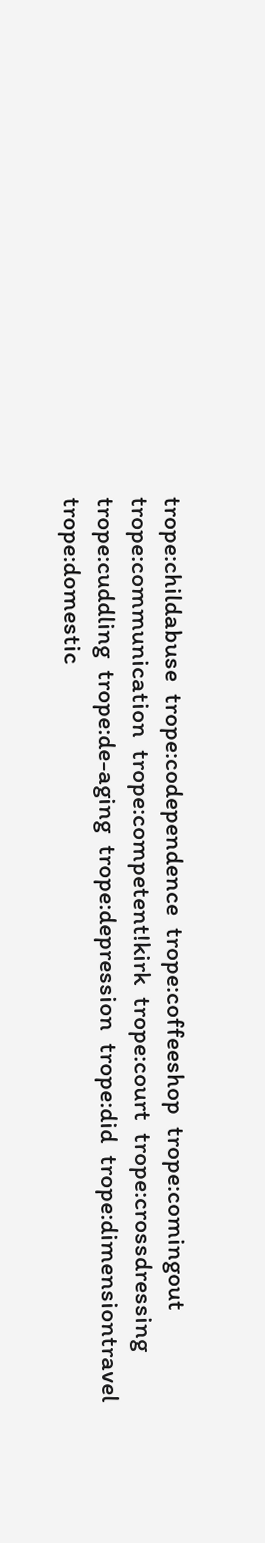trope:childabuse  trope:codependence  trope:coffeeshop  trope:comingout  trope:communication  trope:competent!kirk  trope:court  trope:crossdressing  trope:cuddling  trope:de-aging  trope:depression  trope:did  trope:dimensiontravel  trope:domestic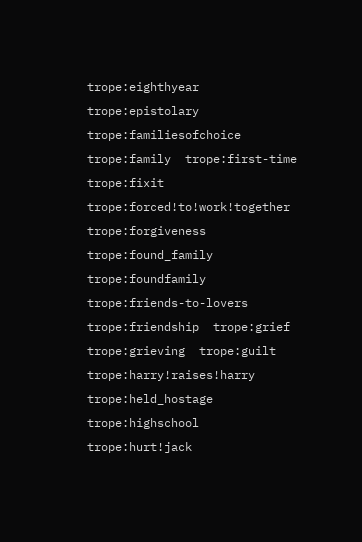trope:eighthyear  trope:epistolary  trope:familiesofchoice  trope:family  trope:first-time  trope:fixit  trope:forced!to!work!together  trope:forgiveness  trope:found_family  trope:foundfamily  trope:friends-to-lovers  trope:friendship  trope:grief  trope:grieving  trope:guilt  trope:harry!raises!harry  trope:held_hostage  trope:highschool  trope:hurt!jack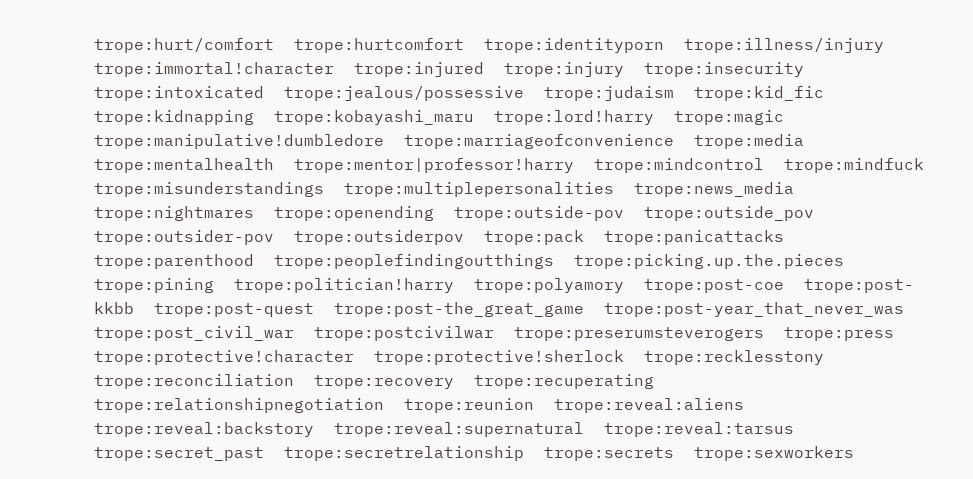trope:hurt/comfort  trope:hurtcomfort  trope:identityporn  trope:illness/injury  trope:immortal!character  trope:injured  trope:injury  trope:insecurity  trope:intoxicated  trope:jealous/possessive  trope:judaism  trope:kid_fic  trope:kidnapping  trope:kobayashi_maru  trope:lord!harry  trope:magic  trope:manipulative!dumbledore  trope:marriageofconvenience  trope:media  trope:mentalhealth  trope:mentor|professor!harry  trope:mindcontrol  trope:mindfuck  trope:misunderstandings  trope:multiplepersonalities  trope:news_media  trope:nightmares  trope:openending  trope:outside-pov  trope:outside_pov  trope:outsider-pov  trope:outsiderpov  trope:pack  trope:panicattacks  trope:parenthood  trope:peoplefindingoutthings  trope:picking.up.the.pieces  trope:pining  trope:politician!harry  trope:polyamory  trope:post-coe  trope:post-kkbb  trope:post-quest  trope:post-the_great_game  trope:post-year_that_never_was  trope:post_civil_war  trope:postcivilwar  trope:preserumsteverogers  trope:press  trope:protective!character  trope:protective!sherlock  trope:recklesstony  trope:reconciliation  trope:recovery  trope:recuperating  trope:relationshipnegotiation  trope:reunion  trope:reveal:aliens  trope:reveal:backstory  trope:reveal:supernatural  trope:reveal:tarsus  trope:secret_past  trope:secretrelationship  trope:secrets  trope:sexworkers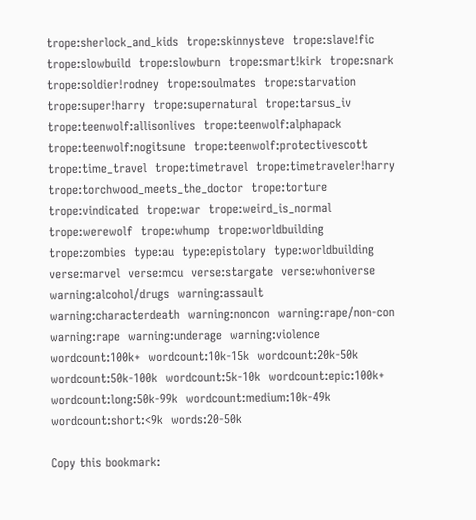trope:sherlock_and_kids  trope:skinnysteve  trope:slave!fic  trope:slowbuild  trope:slowburn  trope:smart!kirk  trope:snark  trope:soldier!rodney  trope:soulmates  trope:starvation  trope:super!harry  trope:supernatural  trope:tarsus_iv  trope:teenwolf:allisonlives  trope:teenwolf:alphapack  trope:teenwolf:nogitsune  trope:teenwolf:protectivescott  trope:time_travel  trope:timetravel  trope:timetraveler!harry  trope:torchwood_meets_the_doctor  trope:torture  trope:vindicated  trope:war  trope:weird_is_normal  trope:werewolf  trope:whump  trope:worldbuilding  trope:zombies  type:au  type:epistolary  type:worldbuilding  verse:marvel  verse:mcu  verse:stargate  verse:whoniverse  warning:alcohol/drugs  warning:assault  warning:characterdeath  warning:noncon  warning:rape/non-con  warning:rape  warning:underage  warning:violence  wordcount:100k+  wordcount:10k-15k  wordcount:20k-50k  wordcount:50k-100k  wordcount:5k-10k  wordcount:epic:100k+  wordcount:long:50k-99k  wordcount:medium:10k-49k  wordcount:short:<9k  words:20-50k

Copy this bookmark: